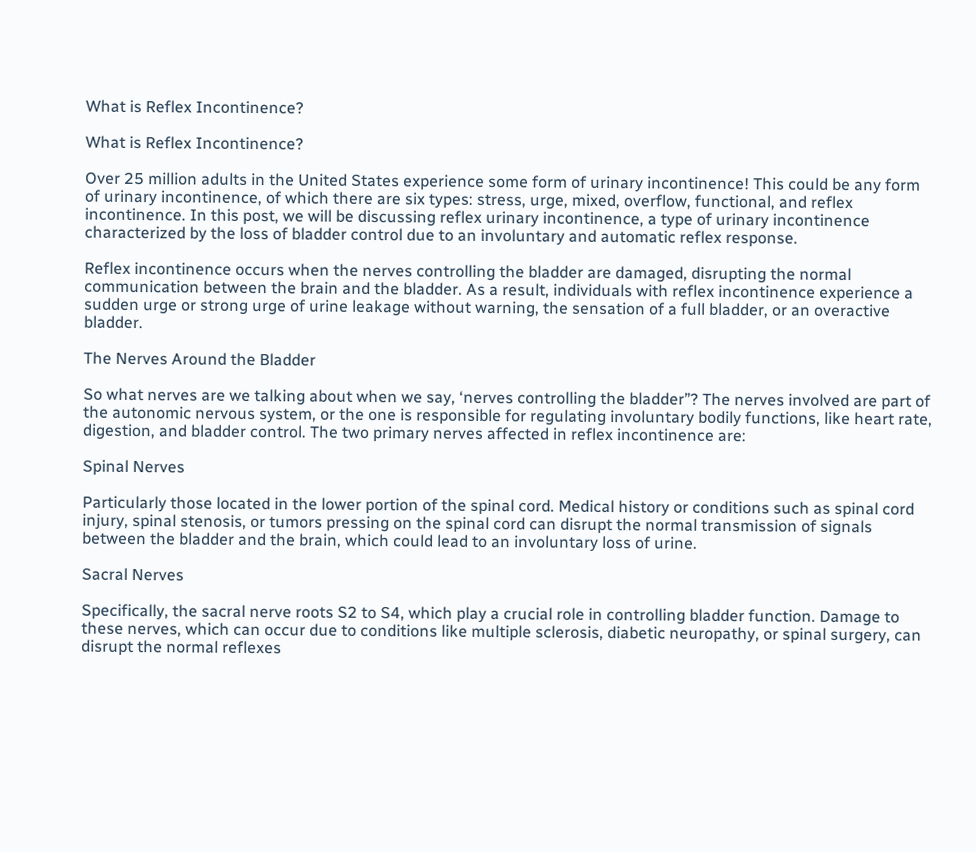What is Reflex Incontinence?

What is Reflex Incontinence?

Over 25 million adults in the United States experience some form of urinary incontinence! This could be any form of urinary incontinence, of which there are six types: stress, urge, mixed, overflow, functional, and reflex incontinence. In this post, we will be discussing reflex urinary incontinence, a type of urinary incontinence characterized by the loss of bladder control due to an involuntary and automatic reflex response.

Reflex incontinence occurs when the nerves controlling the bladder are damaged, disrupting the normal communication between the brain and the bladder. As a result, individuals with reflex incontinence experience a sudden urge or strong urge of urine leakage without warning, the sensation of a full bladder, or an overactive bladder.

The Nerves Around the Bladder

So what nerves are we talking about when we say, ‘nerves controlling the bladder”? The nerves involved are part of the autonomic nervous system, or the one is responsible for regulating involuntary bodily functions, like heart rate, digestion, and bladder control. The two primary nerves affected in reflex incontinence are:

Spinal Nerves

Particularly those located in the lower portion of the spinal cord. Medical history or conditions such as spinal cord injury, spinal stenosis, or tumors pressing on the spinal cord can disrupt the normal transmission of signals between the bladder and the brain, which could lead to an involuntary loss of urine.

Sacral Nerves

Specifically, the sacral nerve roots S2 to S4, which play a crucial role in controlling bladder function. Damage to these nerves, which can occur due to conditions like multiple sclerosis, diabetic neuropathy, or spinal surgery, can disrupt the normal reflexes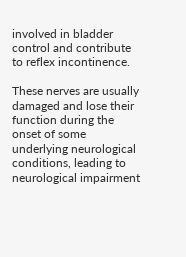involved in bladder control and contribute to reflex incontinence.

These nerves are usually damaged and lose their function during the onset of some underlying neurological conditions, leading to neurological impairment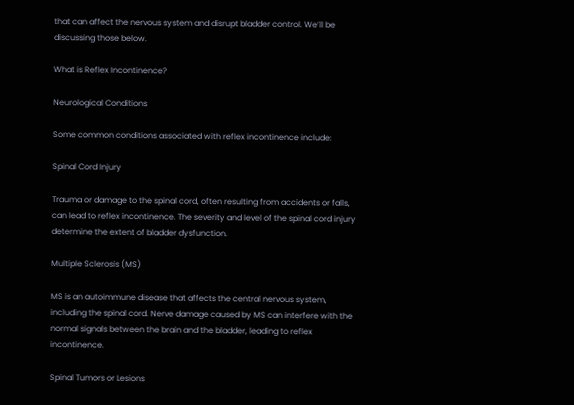that can affect the nervous system and disrupt bladder control. We’ll be discussing those below.

What is Reflex Incontinence?

Neurological Conditions

Some common conditions associated with reflex incontinence include:

Spinal Cord Injury

Trauma or damage to the spinal cord, often resulting from accidents or falls, can lead to reflex incontinence. The severity and level of the spinal cord injury determine the extent of bladder dysfunction.

Multiple Sclerosis (MS)

MS is an autoimmune disease that affects the central nervous system, including the spinal cord. Nerve damage caused by MS can interfere with the normal signals between the brain and the bladder, leading to reflex incontinence.

Spinal Tumors or Lesions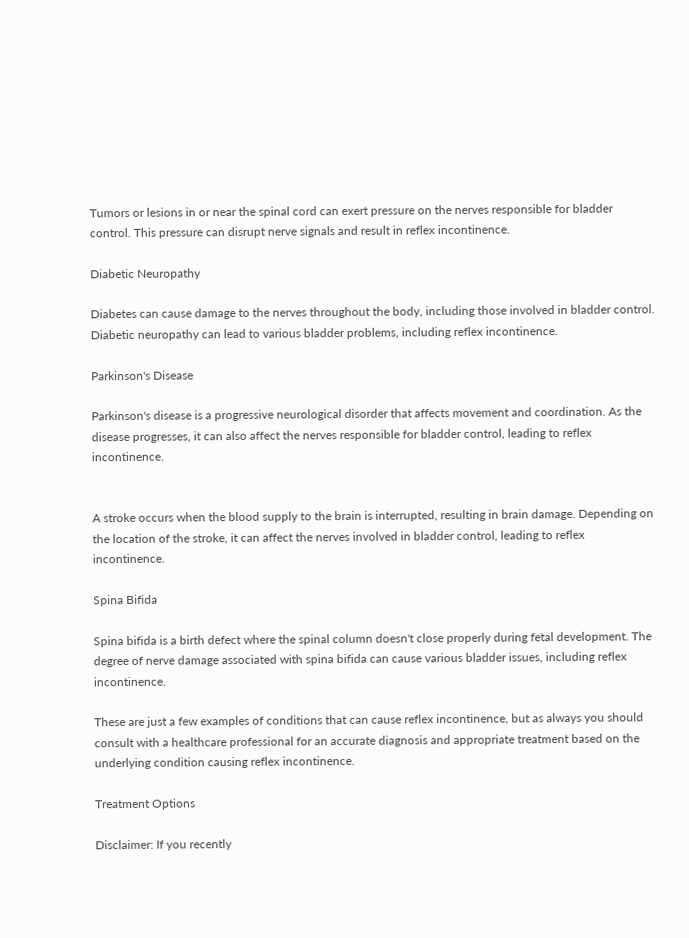Tumors or lesions in or near the spinal cord can exert pressure on the nerves responsible for bladder control. This pressure can disrupt nerve signals and result in reflex incontinence.

Diabetic Neuropathy

Diabetes can cause damage to the nerves throughout the body, including those involved in bladder control. Diabetic neuropathy can lead to various bladder problems, including reflex incontinence.

Parkinson's Disease

Parkinson's disease is a progressive neurological disorder that affects movement and coordination. As the disease progresses, it can also affect the nerves responsible for bladder control, leading to reflex incontinence.


A stroke occurs when the blood supply to the brain is interrupted, resulting in brain damage. Depending on the location of the stroke, it can affect the nerves involved in bladder control, leading to reflex incontinence.

Spina Bifida

Spina bifida is a birth defect where the spinal column doesn't close properly during fetal development. The degree of nerve damage associated with spina bifida can cause various bladder issues, including reflex incontinence.

These are just a few examples of conditions that can cause reflex incontinence, but as always you should consult with a healthcare professional for an accurate diagnosis and appropriate treatment based on the underlying condition causing reflex incontinence.

Treatment Options

Disclaimer: If you recently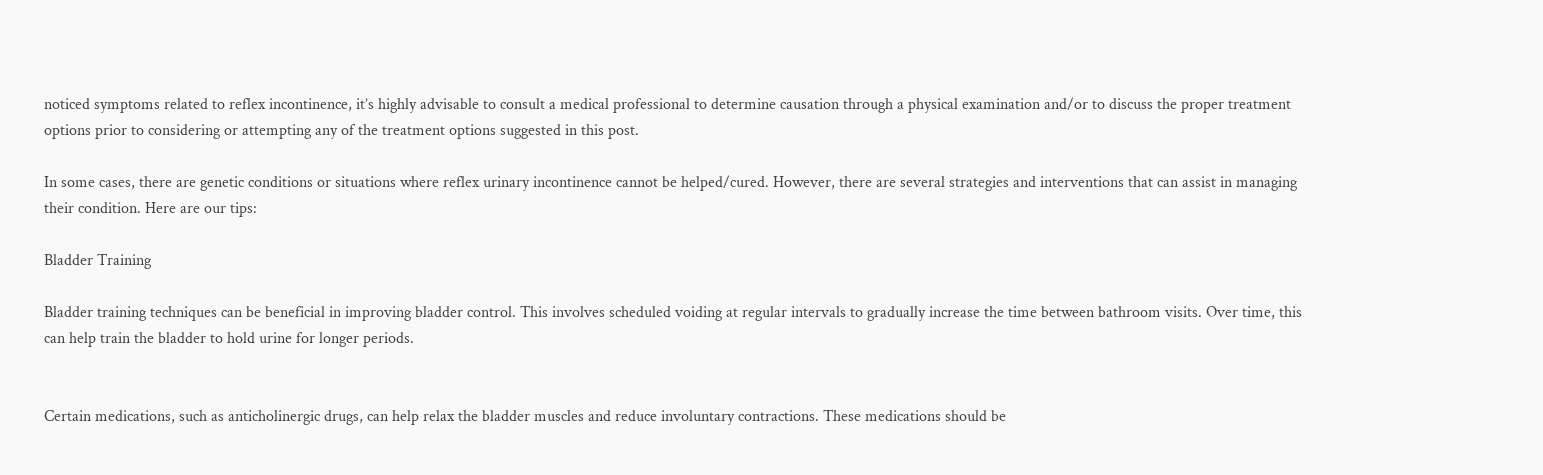noticed symptoms related to reflex incontinence, it’s highly advisable to consult a medical professional to determine causation through a physical examination and/or to discuss the proper treatment options prior to considering or attempting any of the treatment options suggested in this post.

In some cases, there are genetic conditions or situations where reflex urinary incontinence cannot be helped/cured. However, there are several strategies and interventions that can assist in managing their condition. Here are our tips:

Bladder Training

Bladder training techniques can be beneficial in improving bladder control. This involves scheduled voiding at regular intervals to gradually increase the time between bathroom visits. Over time, this can help train the bladder to hold urine for longer periods.


Certain medications, such as anticholinergic drugs, can help relax the bladder muscles and reduce involuntary contractions. These medications should be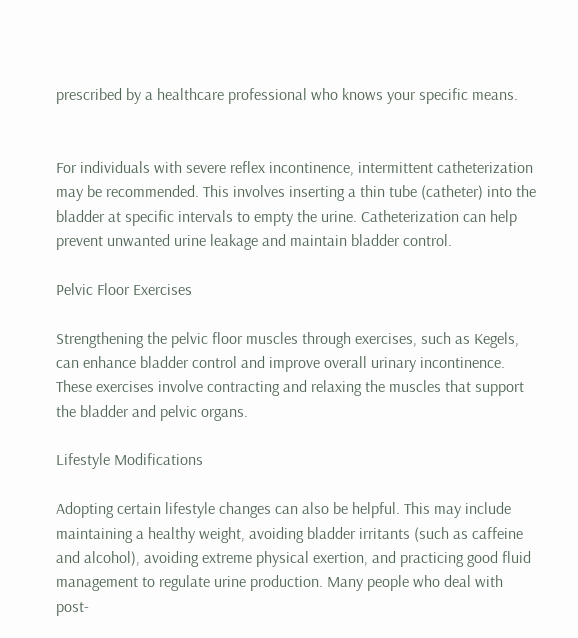prescribed by a healthcare professional who knows your specific means.


For individuals with severe reflex incontinence, intermittent catheterization may be recommended. This involves inserting a thin tube (catheter) into the bladder at specific intervals to empty the urine. Catheterization can help prevent unwanted urine leakage and maintain bladder control.

Pelvic Floor Exercises

Strengthening the pelvic floor muscles through exercises, such as Kegels, can enhance bladder control and improve overall urinary incontinence. These exercises involve contracting and relaxing the muscles that support the bladder and pelvic organs.

Lifestyle Modifications

Adopting certain lifestyle changes can also be helpful. This may include maintaining a healthy weight, avoiding bladder irritants (such as caffeine and alcohol), avoiding extreme physical exertion, and practicing good fluid management to regulate urine production. Many people who deal with post-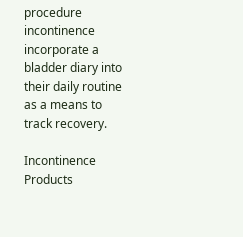procedure incontinence incorporate a bladder diary into their daily routine as a means to track recovery.

Incontinence Products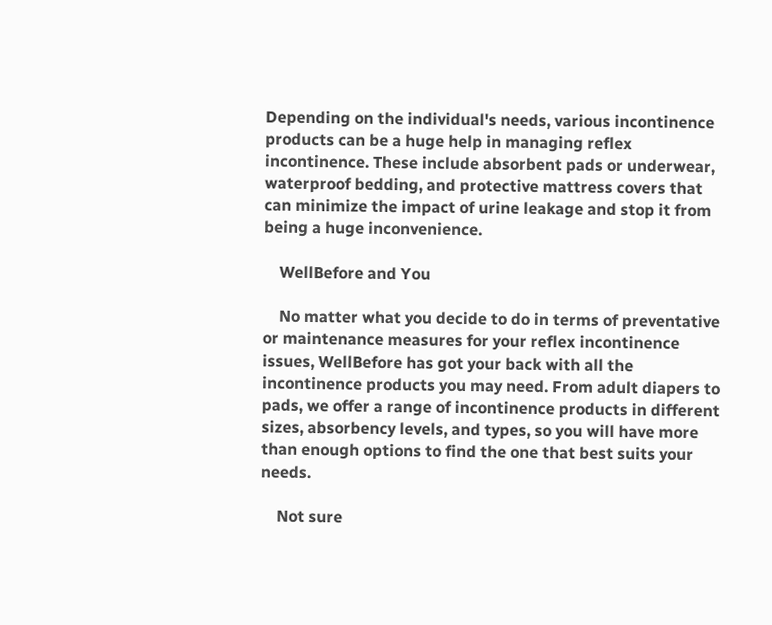Depending on the individual's needs, various incontinence products can be a huge help in managing reflex incontinence. These include absorbent pads or underwear, waterproof bedding, and protective mattress covers that can minimize the impact of urine leakage and stop it from being a huge inconvenience.

    WellBefore and You

    No matter what you decide to do in terms of preventative or maintenance measures for your reflex incontinence issues, WellBefore has got your back with all the incontinence products you may need. From adult diapers to pads, we offer a range of incontinence products in different sizes, absorbency levels, and types, so you will have more than enough options to find the one that best suits your needs.

    Not sure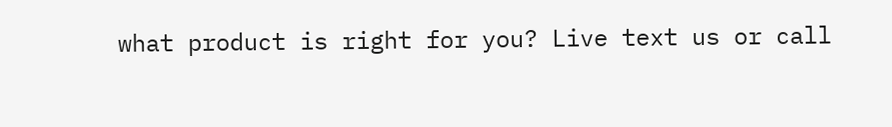what product is right for you? Live text us or call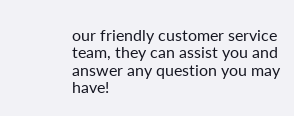our friendly customer service team, they can assist you and answer any question you may have!